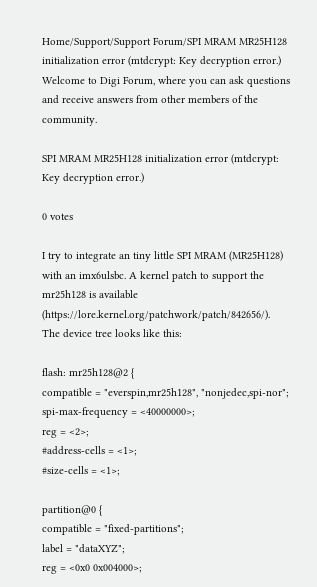Home/Support/Support Forum/SPI MRAM MR25H128 initialization error (mtdcrypt: Key decryption error.)
Welcome to Digi Forum, where you can ask questions and receive answers from other members of the community.

SPI MRAM MR25H128 initialization error (mtdcrypt: Key decryption error.)

0 votes

I try to integrate an tiny little SPI MRAM (MR25H128) with an imx6ulsbc. A kernel patch to support the mr25h128 is available (https://lore.kernel.org/patchwork/patch/842656/).
The device tree looks like this:

flash: mr25h128@2 {
compatible = "everspin,mr25h128", "nonjedec,spi-nor";
spi-max-frequency = <40000000>;
reg = <2>;
#address-cells = <1>;
#size-cells = <1>;

partition@0 {
compatible = "fixed-partitions";
label = "dataXYZ";
reg = <0x0 0x004000>;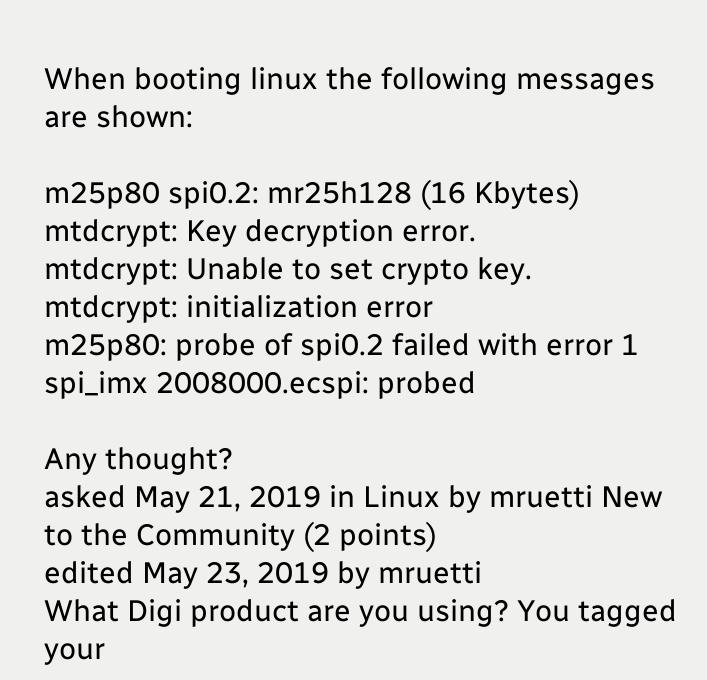When booting linux the following messages are shown:

m25p80 spi0.2: mr25h128 (16 Kbytes)
mtdcrypt: Key decryption error.
mtdcrypt: Unable to set crypto key.
mtdcrypt: initialization error
m25p80: probe of spi0.2 failed with error 1
spi_imx 2008000.ecspi: probed

Any thought?
asked May 21, 2019 in Linux by mruetti New to the Community (2 points)
edited May 23, 2019 by mruetti
What Digi product are you using? You tagged your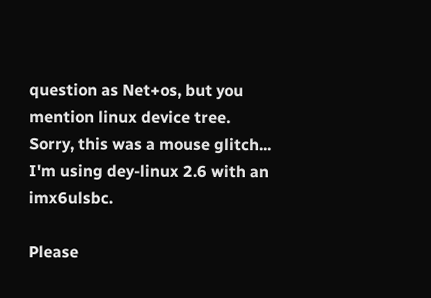question as Net+os, but you mention linux device tree.
Sorry, this was a mouse glitch... I'm using dey-linux 2.6 with an imx6ulsbc.

Please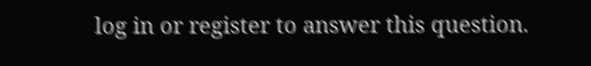log in or register to answer this question.